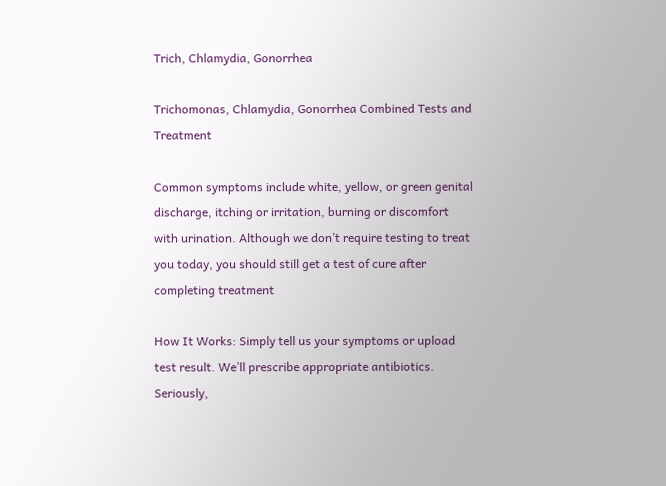Trich, Chlamydia, Gonorrhea

Trichomonas, Chlamydia, Gonorrhea Combined Tests and Treatment

Common symptoms include white, yellow, or green genital discharge, itching or irritation, burning or discomfort with urination. Although we don’t require testing to treat you today, you should still get a test of cure after completing treatment

How It Works: Simply tell us your symptoms or upload test result. We’ll prescribe appropriate antibiotics. Seriously,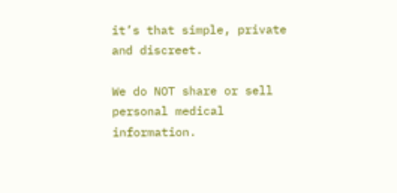it’s that simple, private and discreet.

We do NOT share or sell personal medical information.